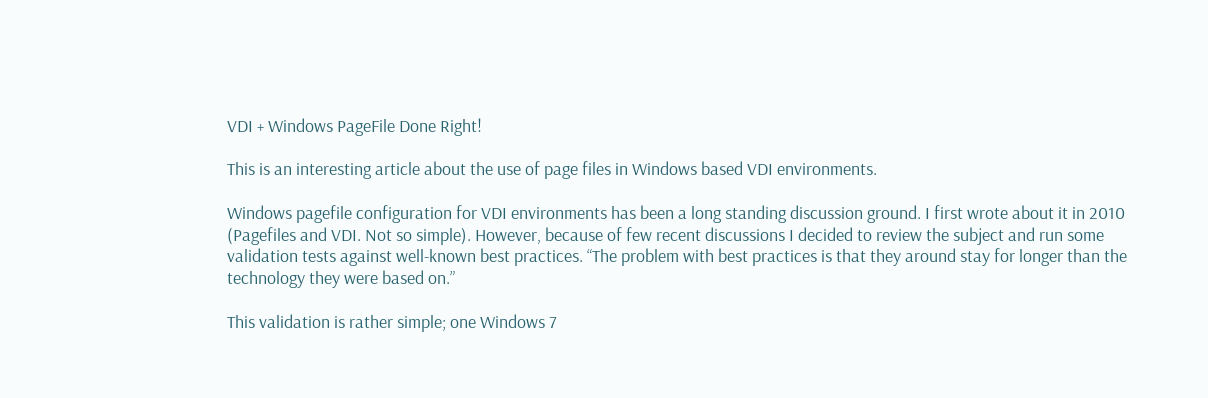VDI + Windows PageFile Done Right!

This is an interesting article about the use of page files in Windows based VDI environments.

Windows pagefile configuration for VDI environments has been a long standing discussion ground. I first wrote about it in 2010 (Pagefiles and VDI. Not so simple). However, because of few recent discussions I decided to review the subject and run some validation tests against well-known best practices. “The problem with best practices is that they around stay for longer than the technology they were based on.”

This validation is rather simple; one Windows 7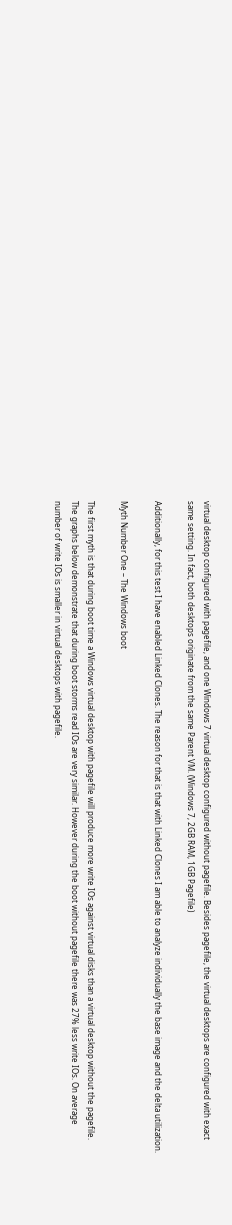virtual desktop configured with pagefile, and one Windows 7 virtual desktop configured without pagefile. Besides pagefile, the virtual desktops are configured with exact same setting. In fact, both desktops originate from the same Parent VM. (Windows 7, 2GB RAM, 1GB Pagefile)

Additionally, for this test I have enabled Linked Clones. The reason for that is that with Linked Clones I am able to analyze individually the base image and the delta utilization.

Myth Number One – The Windows boot

The first myth is that during boot time a Windows virtual desktop with pagefile will produce more write IOs against virtual disks than a virtual desktop without the pagefile. The graphs below demonstrate that during boot storms read IOs are very similar. However during the boot without pagefile there was 27% less write IOs. On average number of write IOs is smaller in virtual desktops with pagefile.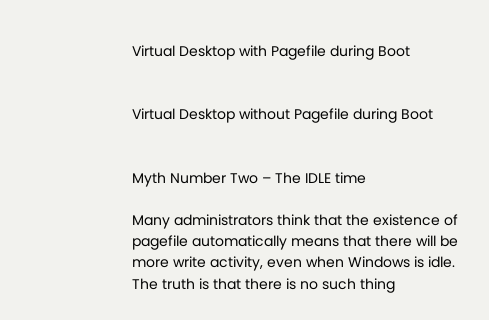Virtual Desktop with Pagefile during Boot


Virtual Desktop without Pagefile during Boot


Myth Number Two – The IDLE time

Many administrators think that the existence of pagefile automatically means that there will be more write activity, even when Windows is idle. The truth is that there is no such thing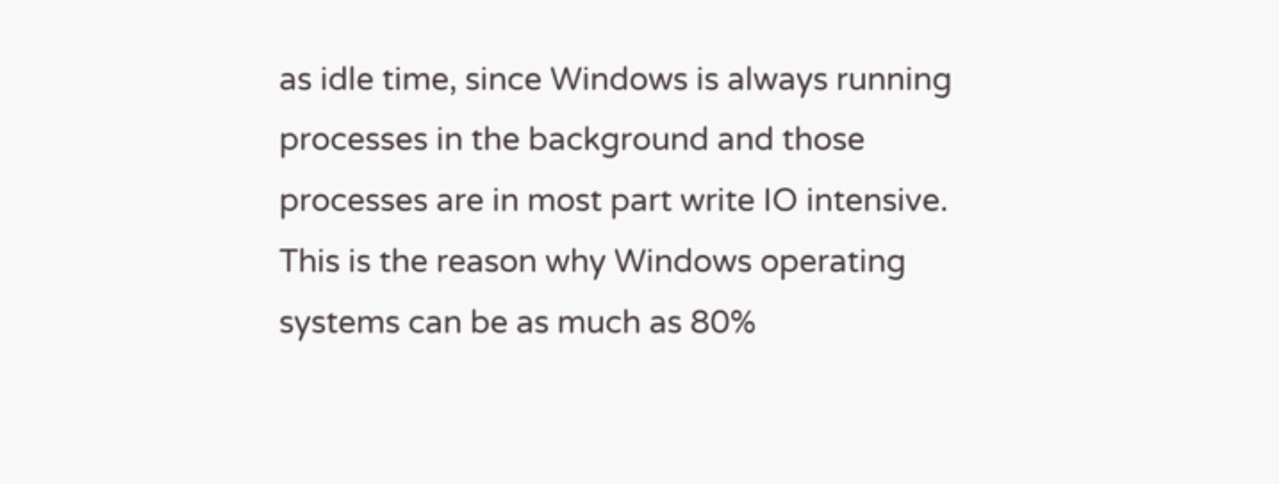as idle time, since Windows is always running processes in the background and those processes are in most part write IO intensive. This is the reason why Windows operating systems can be as much as 80%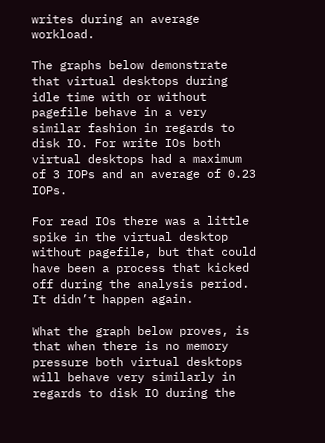writes during an average workload.

The graphs below demonstrate that virtual desktops during idle time with or without pagefile behave in a very similar fashion in regards to disk IO. For write IOs both virtual desktops had a maximum of 3 IOPs and an average of 0.23 IOPs.

For read IOs there was a little spike in the virtual desktop without pagefile, but that could have been a process that kicked off during the analysis period. It didn’t happen again.

What the graph below proves, is that when there is no memory pressure both virtual desktops will behave very similarly in regards to disk IO during the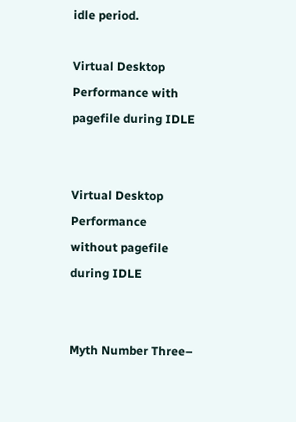idle period.

Virtual Desktop Performance with pagefile during IDLE


Virtual Desktop Performance without pagefile during IDLE


Myth Number Three–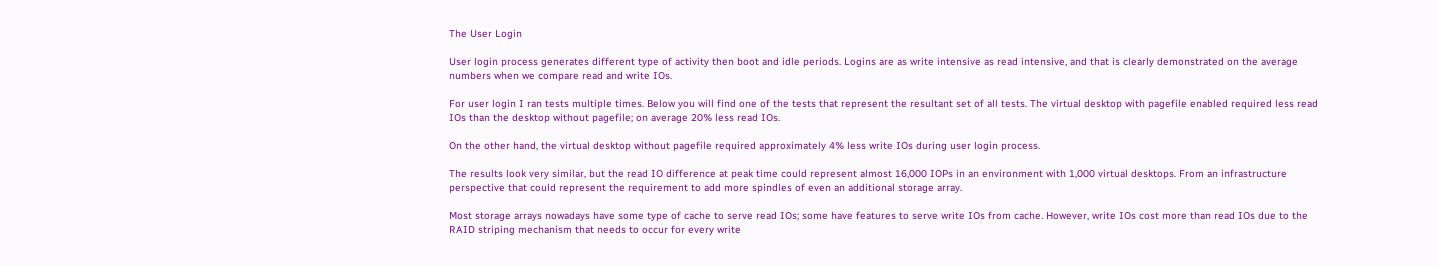The User Login

User login process generates different type of activity then boot and idle periods. Logins are as write intensive as read intensive, and that is clearly demonstrated on the average numbers when we compare read and write IOs.

For user login I ran tests multiple times. Below you will find one of the tests that represent the resultant set of all tests. The virtual desktop with pagefile enabled required less read IOs than the desktop without pagefile; on average 20% less read IOs.

On the other hand, the virtual desktop without pagefile required approximately 4% less write IOs during user login process.

The results look very similar, but the read IO difference at peak time could represent almost 16,000 IOPs in an environment with 1,000 virtual desktops. From an infrastructure perspective that could represent the requirement to add more spindles of even an additional storage array.

Most storage arrays nowadays have some type of cache to serve read IOs; some have features to serve write IOs from cache. However, write IOs cost more than read IOs due to the RAID striping mechanism that needs to occur for every write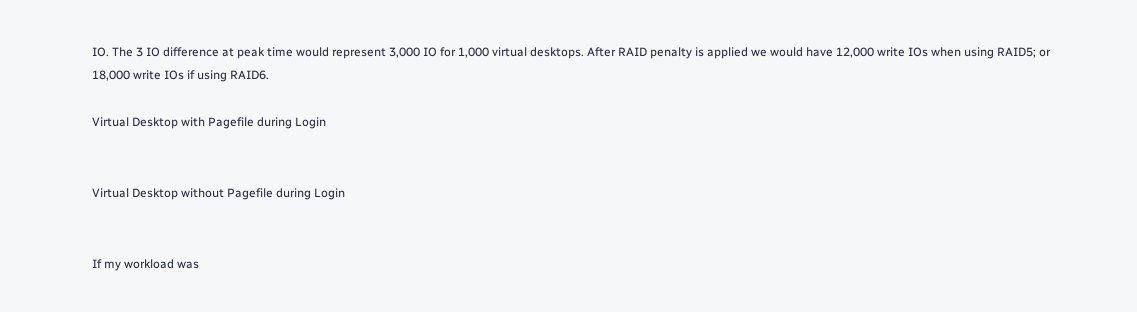IO. The 3 IO difference at peak time would represent 3,000 IO for 1,000 virtual desktops. After RAID penalty is applied we would have 12,000 write IOs when using RAID5; or 18,000 write IOs if using RAID6.

Virtual Desktop with Pagefile during Login


Virtual Desktop without Pagefile during Login


If my workload was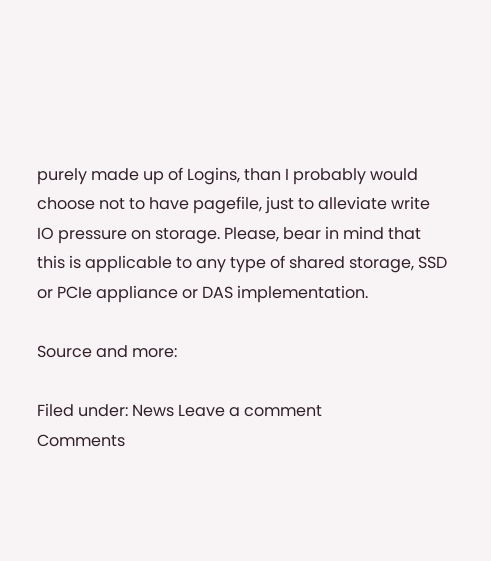purely made up of Logins, than I probably would choose not to have pagefile, just to alleviate write IO pressure on storage. Please, bear in mind that this is applicable to any type of shared storage, SSD or PCIe appliance or DAS implementation.

Source and more:

Filed under: News Leave a comment
Comments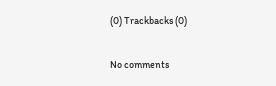(0) Trackbacks (0)

No comments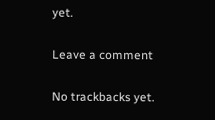yet.

Leave a comment

No trackbacks yet.